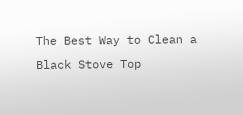The Best Way to Clean a Black Stove Top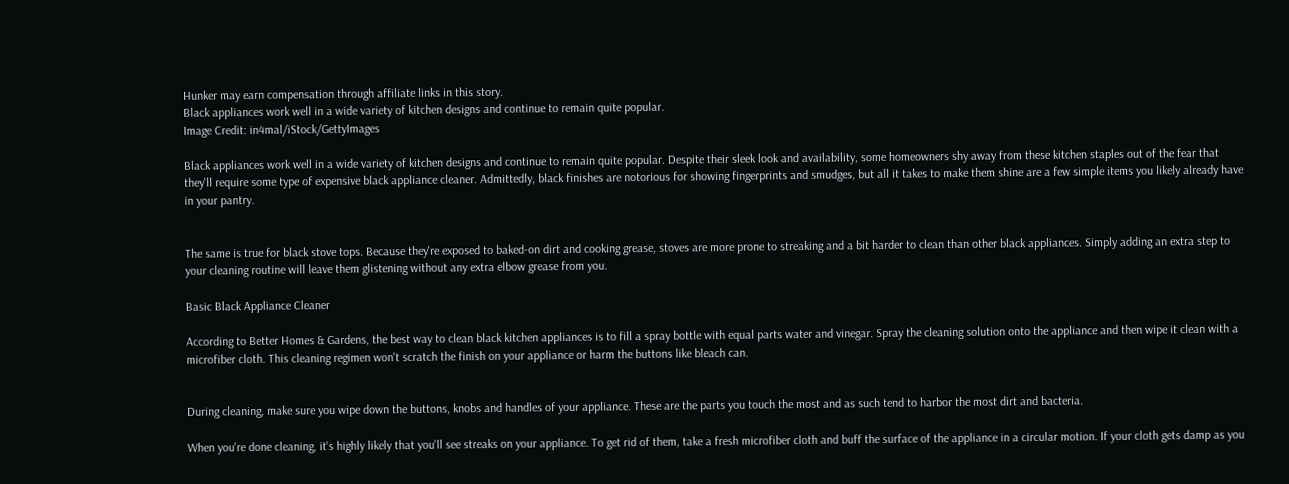Hunker may earn compensation through affiliate links in this story.
Black appliances work well in a wide variety of kitchen designs and continue to remain quite popular.
Image Credit: in4mal/iStock/GettyImages

Black appliances work well in a wide variety of kitchen designs and continue to remain quite popular. Despite their sleek look and availability, some homeowners shy away from these kitchen staples out of the fear that they'll require some type of expensive black appliance cleaner. Admittedly, black finishes are notorious for showing fingerprints and smudges, but all it takes to make them shine are a few simple items you likely already have in your pantry.


The same is true for black stove tops. Because they're exposed to baked-on dirt and cooking grease, stoves are more prone to streaking and a bit harder to clean than other black appliances. Simply adding an extra step to your cleaning routine will leave them glistening without any extra elbow grease from you.

Basic Black Appliance Cleaner

According to Better Homes & Gardens, the best way to clean black kitchen appliances is to fill a spray bottle with equal parts water and vinegar. Spray the cleaning solution onto the appliance and then wipe it clean with a microfiber cloth. This cleaning regimen won't scratch the finish on your appliance or harm the buttons like bleach can.


During cleaning, make sure you wipe down the buttons, knobs and handles of your appliance. These are the parts you touch the most and as such tend to harbor the most dirt and bacteria.

When you're done cleaning, it's highly likely that you'll see streaks on your appliance. To get rid of them, take a fresh microfiber cloth and buff the surface of the appliance in a circular motion. If your cloth gets damp as you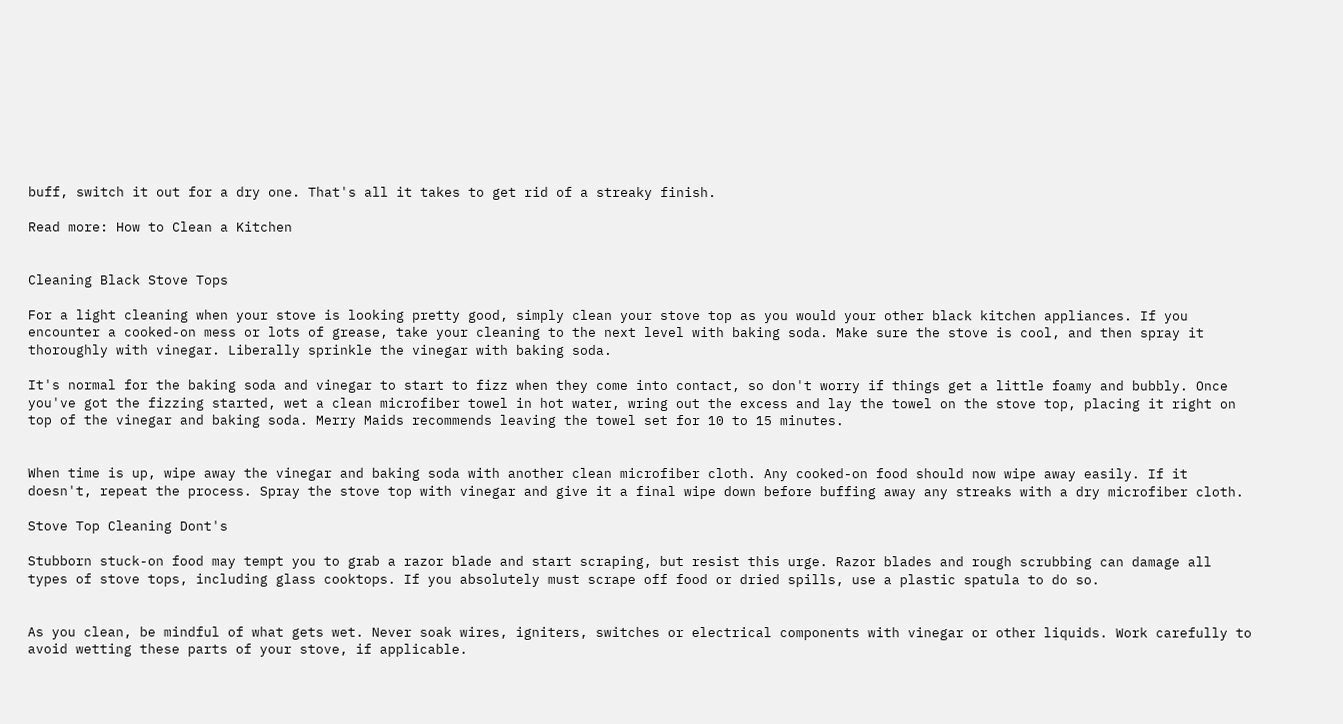buff, switch it out for a dry one. That's all it takes to get rid of a streaky finish.

Read more: How to Clean a Kitchen


Cleaning Black Stove Tops

For a light cleaning when your stove is looking pretty good, simply clean your stove top as you would your other black kitchen appliances. If you encounter a cooked-on mess or lots of grease, take your cleaning to the next level with baking soda. Make sure the stove is cool, and then spray it thoroughly with vinegar. Liberally sprinkle the vinegar with baking soda.

It's normal for the baking soda and vinegar to start to fizz when they come into contact, so don't worry if things get a little foamy and bubbly. Once you've got the fizzing started, wet a clean microfiber towel in hot water, wring out the excess and lay the towel on the stove top, placing it right on top of the vinegar and baking soda. Merry Maids recommends leaving the towel set for 10 to 15 minutes.


When time is up, wipe away the vinegar and baking soda with another clean microfiber cloth. Any cooked-on food should now wipe away easily. If it doesn't, repeat the process. Spray the stove top with vinegar and give it a final wipe down before buffing away any streaks with a dry microfiber cloth.

Stove Top Cleaning Dont's

Stubborn stuck-on food may tempt you to grab a razor blade and start scraping, but resist this urge. Razor blades and rough scrubbing can damage all types of stove tops, including glass cooktops. If you absolutely must scrape off food or dried spills, use a plastic spatula to do so.


As you clean, be mindful of what gets wet. Never soak wires, igniters, switches or electrical components with vinegar or other liquids. Work carefully to avoid wetting these parts of your stove, if applicable.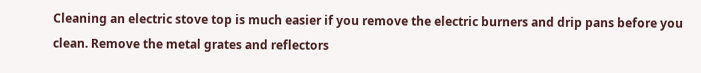Cleaning an electric stove top is much easier if you remove the electric burners and drip pans before you clean. Remove the metal grates and reflectors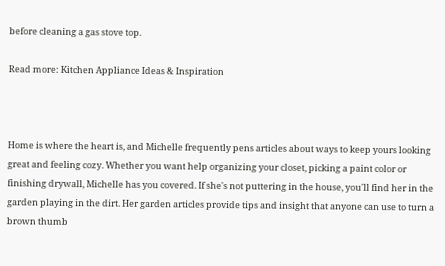before cleaning a gas stove top.

Read more: Kitchen Appliance Ideas & Inspiration



Home is where the heart is, and Michelle frequently pens articles about ways to keep yours looking great and feeling cozy. Whether you want help organizing your closet, picking a paint color or finishing drywall, Michelle has you covered. If she's not puttering in the house, you'll find her in the garden playing in the dirt. Her garden articles provide tips and insight that anyone can use to turn a brown thumb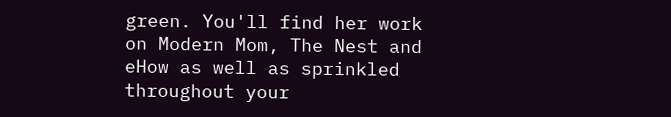green. You'll find her work on Modern Mom, The Nest and eHow as well as sprinkled throughout your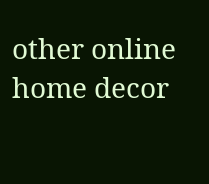other online home decor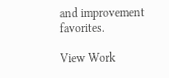and improvement favorites.

View Work